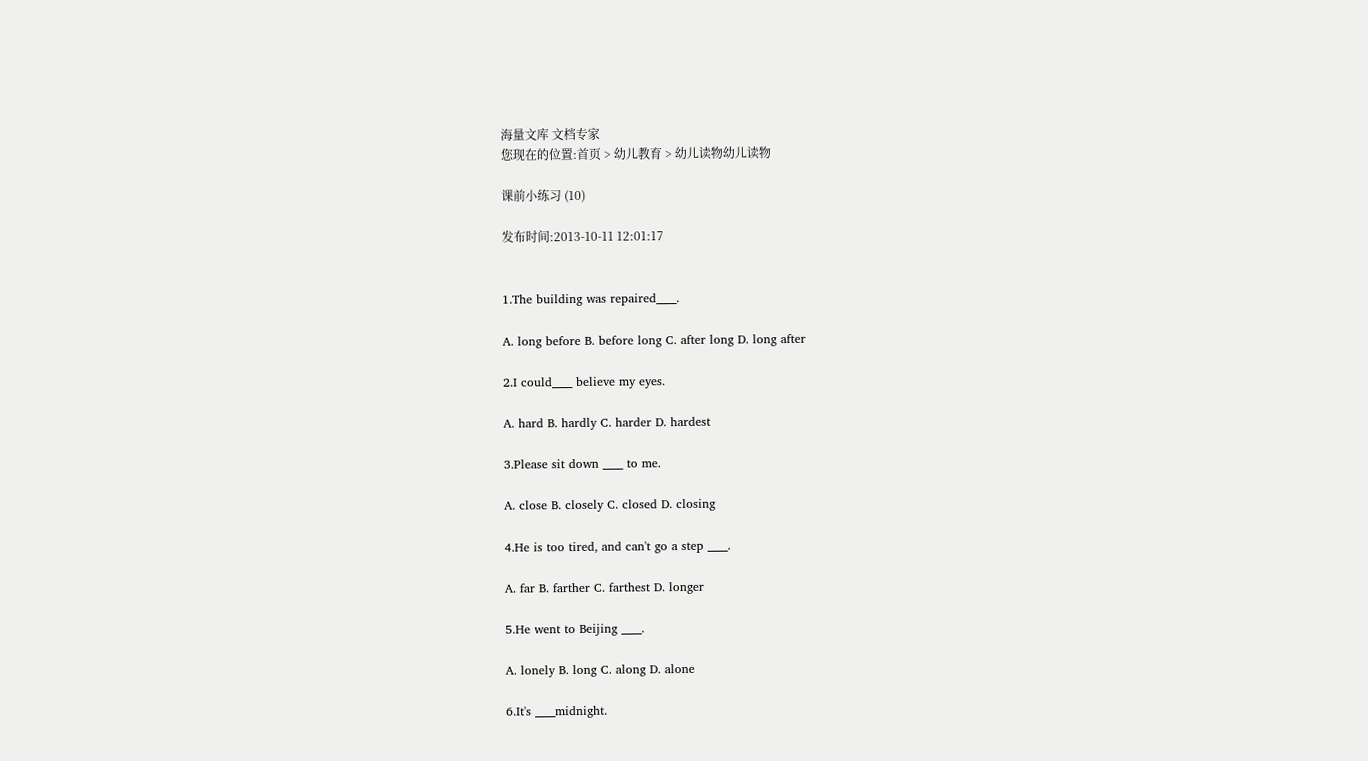海量文库 文档专家
您现在的位置:首页 > 幼儿教育 > 幼儿读物幼儿读物

课前小练习 (10)

发布时间:2013-10-11 12:01:17


1.The building was repaired____.

A. long before B. before long C. after long D. long after

2.I could____ believe my eyes.

A. hard B. hardly C. harder D. hardest

3.Please sit down ____ to me.

A. close B. closely C. closed D. closing

4.He is too tired, and can't go a step ____.

A. far B. farther C. farthest D. longer

5.He went to Beijing ____.

A. lonely B. long C. along D. alone

6.It's ____midnight.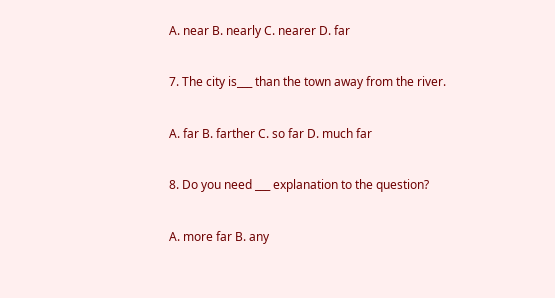A. near B. nearly C. nearer D. far

7. The city is___ than the town away from the river.

A. far B. farther C. so far D. much far

8. Do you need ___ explanation to the question?

A. more far B. any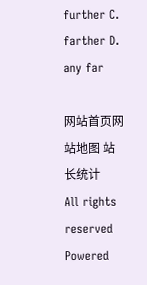further C. farther D. any far

网站首页网站地图 站长统计
All rights reserved Powered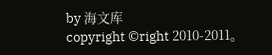by 海文库
copyright ©right 2010-2011。